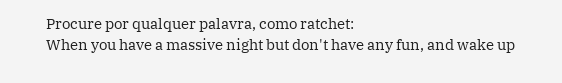Procure por qualquer palavra, como ratchet:
When you have a massive night but don't have any fun, and wake up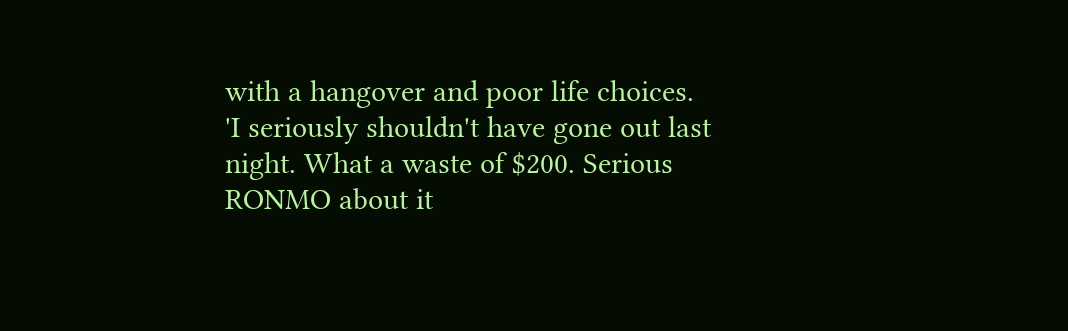with a hangover and poor life choices.
'I seriously shouldn't have gone out last night. What a waste of $200. Serious RONMO about it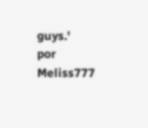guys.'
por Meliss777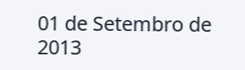01 de Setembro de 2013